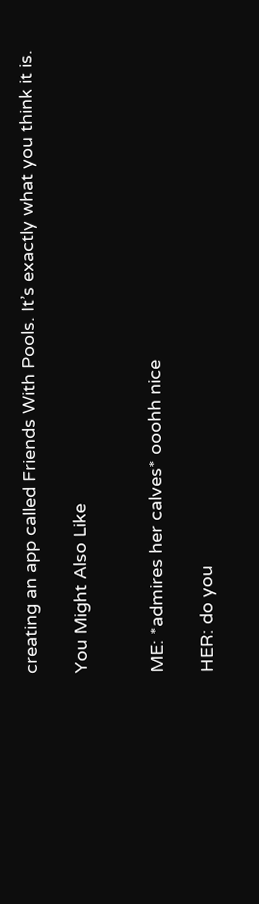creating an app called Friends With Pools. It’s exactly what you think it is.

You Might Also Like


ME: *admires her calves* ooohh nice

HER: do you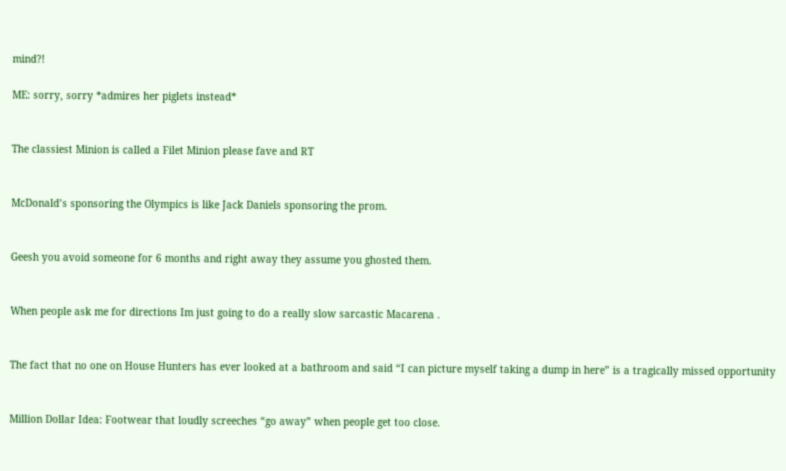mind?!

ME: sorry, sorry *admires her piglets instead*


The classiest Minion is called a Filet Minion please fave and RT


McDonald’s sponsoring the Olympics is like Jack Daniels sponsoring the prom.


Geesh you avoid someone for 6 months and right away they assume you ghosted them.


When people ask me for directions Im just going to do a really slow sarcastic Macarena .


The fact that no one on House Hunters has ever looked at a bathroom and said “I can picture myself taking a dump in here” is a tragically missed opportunity


Million Dollar Idea: Footwear that loudly screeches “go away” when people get too close.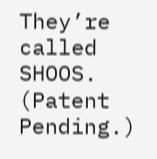They’re called SHOOS. (Patent Pending.)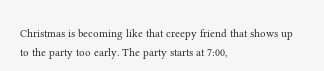Christmas is becoming like that creepy friend that shows up to the party too early. The party starts at 7:00,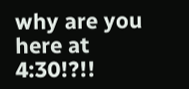why are you here at 4:30!?!!